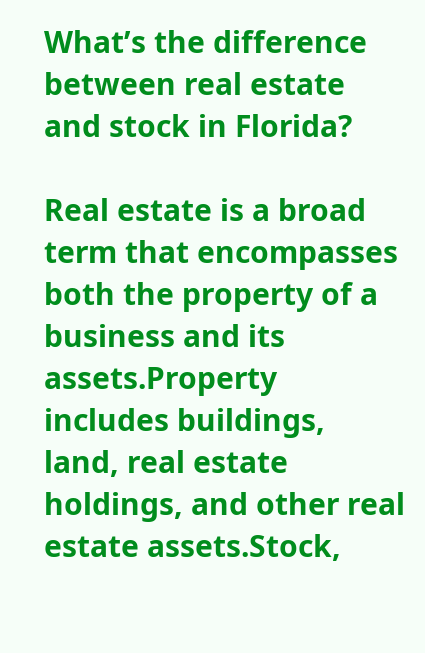What’s the difference between real estate and stock in Florida?

Real estate is a broad term that encompasses both the property of a business and its assets.Property includes buildings, land, real estate holdings, and other real estate assets.Stock,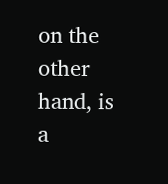on the other hand, is a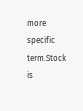more specific term.Stock is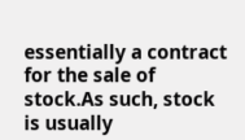essentially a contract for the sale of stock.As such, stock is usually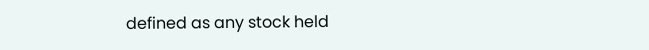defined as any stock held